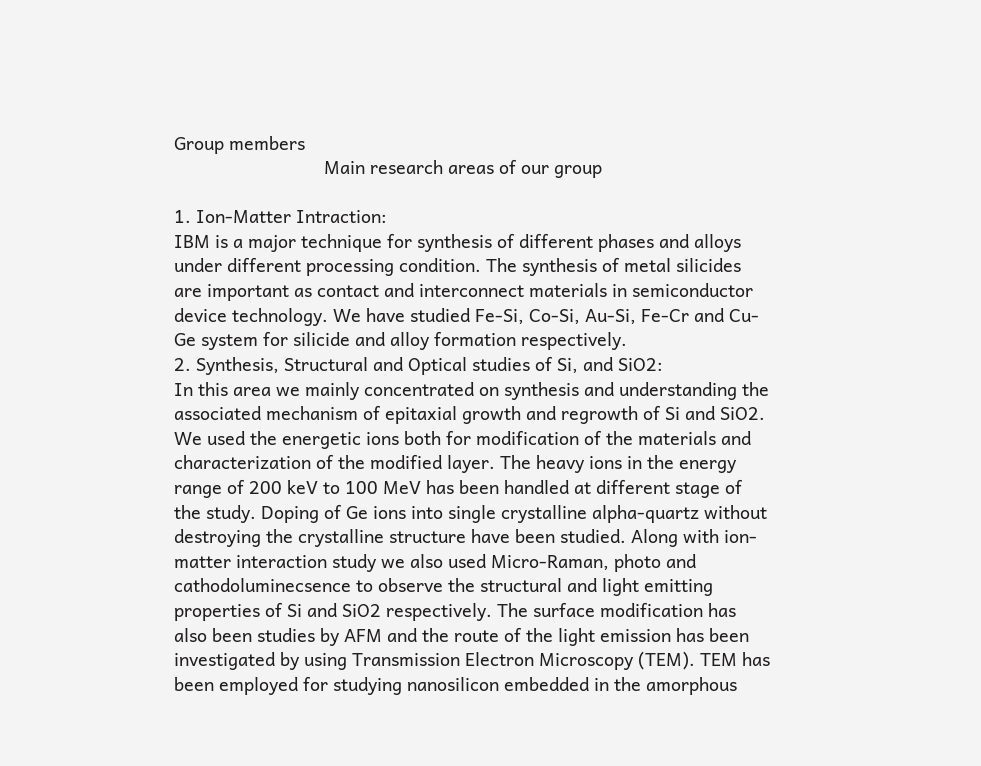Group members
                              Main research areas of our group

1. Ion-Matter Intraction:
IBM is a major technique for synthesis of different phases and alloys under different processing condition. The synthesis of metal silicides are important as contact and interconnect materials in semiconductor device technology. We have studied Fe-Si, Co-Si, Au-Si, Fe-Cr and Cu-Ge system for silicide and alloy formation respectively.
2. Synthesis, Structural and Optical studies of Si, and SiO2:
In this area we mainly concentrated on synthesis and understanding the associated mechanism of epitaxial growth and regrowth of Si and SiO2. We used the energetic ions both for modification of the materials and characterization of the modified layer. The heavy ions in the energy range of 200 keV to 100 MeV has been handled at different stage of the study. Doping of Ge ions into single crystalline alpha-quartz without destroying the crystalline structure have been studied. Along with ion-matter interaction study we also used Micro-Raman, photo and cathodoluminecsence to observe the structural and light emitting properties of Si and SiO2 respectively. The surface modification has also been studies by AFM and the route of the light emission has been investigated by using Transmission Electron Microscopy (TEM). TEM has been employed for studying nanosilicon embedded in the amorphous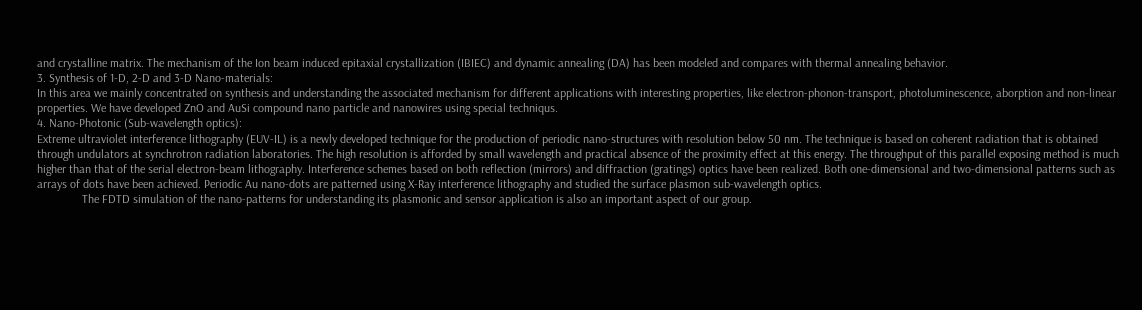and crystalline matrix. The mechanism of the Ion beam induced epitaxial crystallization (IBIEC) and dynamic annealing (DA) has been modeled and compares with thermal annealing behavior.
3. Synthesis of 1-D, 2-D and 3-D Nano-materials:
In this area we mainly concentrated on synthesis and understanding the associated mechanism for different applications with interesting properties, like electron-phonon-transport, photoluminescence, aborption and non-linear properties. We have developed ZnO and AuSi compound nano particle and nanowires using special techniqus.
4. Nano-Photonic (Sub-wavelength optics):
Extreme ultraviolet interference lithography (EUV-IL) is a newly developed technique for the production of periodic nano-structures with resolution below 50 nm. The technique is based on coherent radiation that is obtained through undulators at synchrotron radiation laboratories. The high resolution is afforded by small wavelength and practical absence of the proximity effect at this energy. The throughput of this parallel exposing method is much higher than that of the serial electron-beam lithography. Interference schemes based on both reflection (mirrors) and diffraction (gratings) optics have been realized. Both one-dimensional and two-dimensional patterns such as arrays of dots have been achieved. Periodic Au nano-dots are patterned using X-Ray interference lithography and studied the surface plasmon sub-wavelength optics.
               The FDTD simulation of the nano-patterns for understanding its plasmonic and sensor application is also an important aspect of our group.